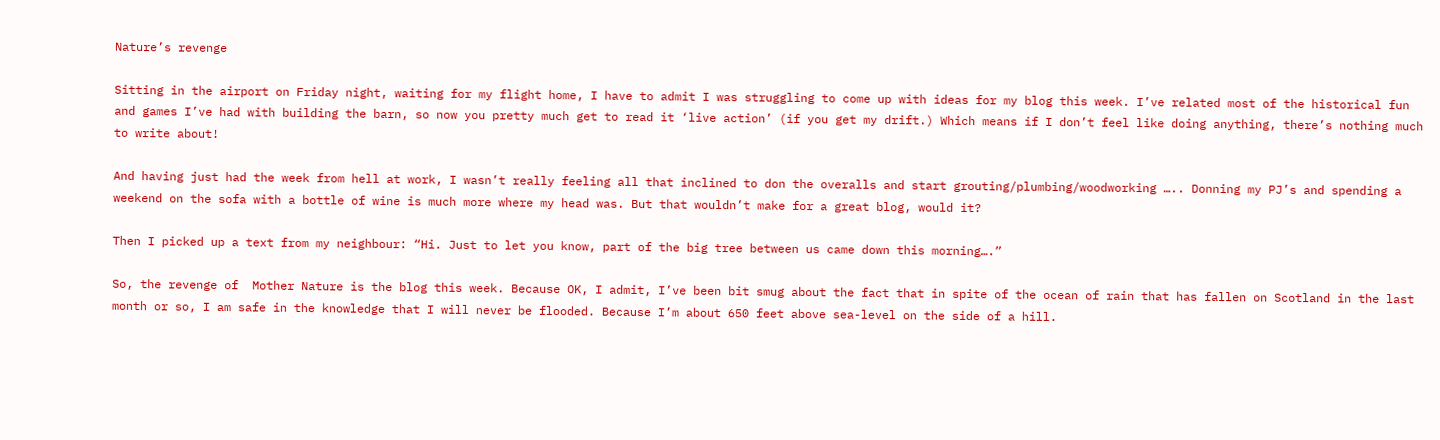Nature’s revenge

Sitting in the airport on Friday night, waiting for my flight home, I have to admit I was struggling to come up with ideas for my blog this week. I’ve related most of the historical fun and games I’ve had with building the barn, so now you pretty much get to read it ‘live action’ (if you get my drift.) Which means if I don’t feel like doing anything, there’s nothing much to write about!

And having just had the week from hell at work, I wasn’t really feeling all that inclined to don the overalls and start grouting/plumbing/woodworking ….. Donning my PJ’s and spending a weekend on the sofa with a bottle of wine is much more where my head was. But that wouldn’t make for a great blog, would it?

Then I picked up a text from my neighbour: “Hi. Just to let you know, part of the big tree between us came down this morning….”

So, the revenge of  Mother Nature is the blog this week. Because OK, I admit, I’ve been bit smug about the fact that in spite of the ocean of rain that has fallen on Scotland in the last month or so, I am safe in the knowledge that I will never be flooded. Because I’m about 650 feet above sea-level on the side of a hill.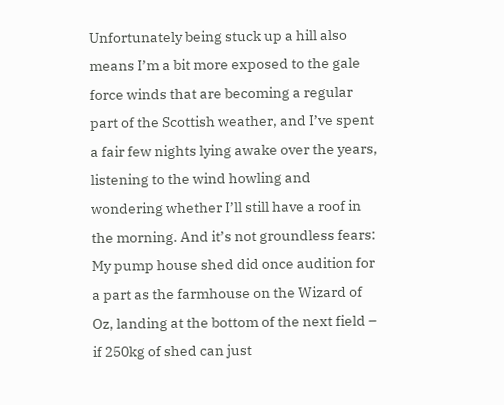Unfortunately being stuck up a hill also means I’m a bit more exposed to the gale force winds that are becoming a regular part of the Scottish weather, and I’ve spent a fair few nights lying awake over the years, listening to the wind howling and wondering whether I’ll still have a roof in the morning. And it’s not groundless fears: My pump house shed did once audition for a part as the farmhouse on the Wizard of Oz, landing at the bottom of the next field – if 250kg of shed can just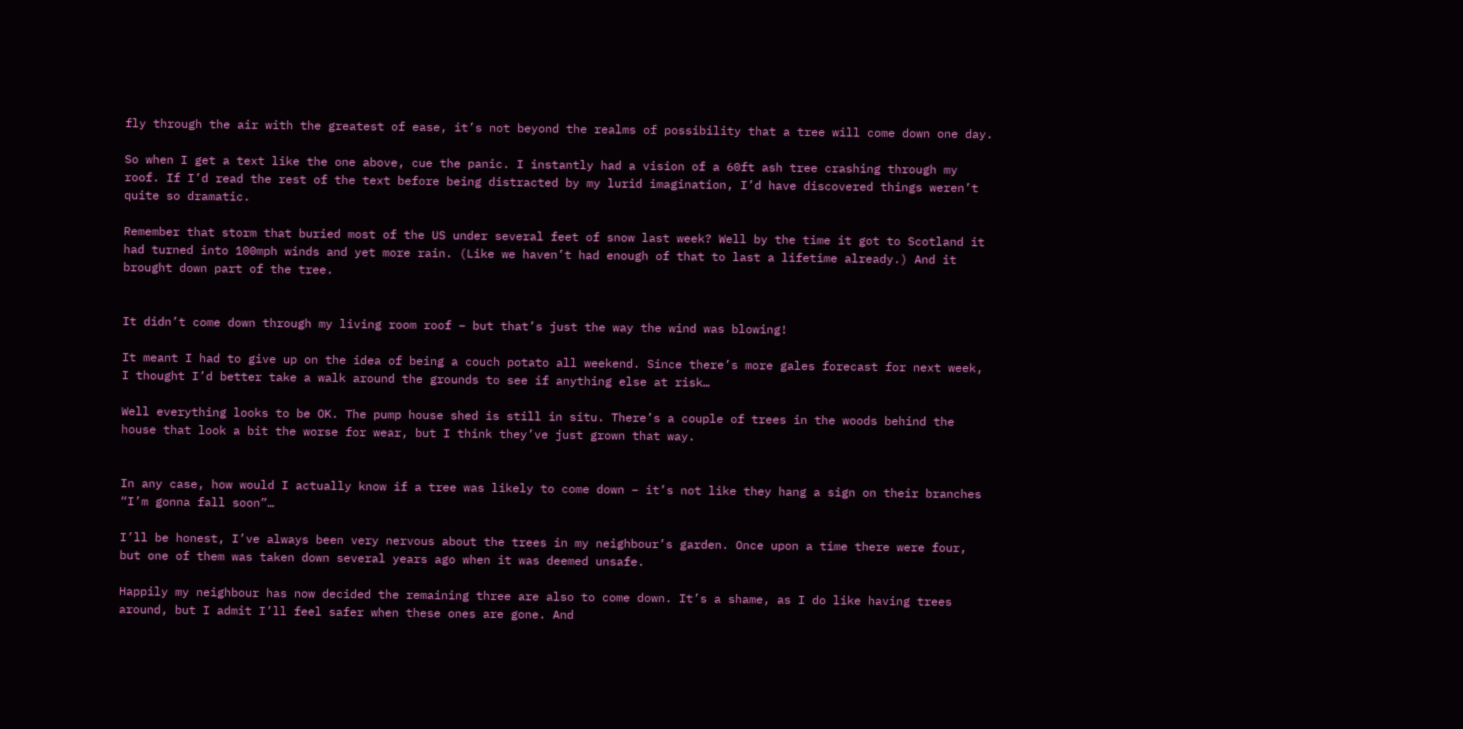fly through the air with the greatest of ease, it’s not beyond the realms of possibility that a tree will come down one day.

So when I get a text like the one above, cue the panic. I instantly had a vision of a 60ft ash tree crashing through my roof. If I’d read the rest of the text before being distracted by my lurid imagination, I’d have discovered things weren’t quite so dramatic.

Remember that storm that buried most of the US under several feet of snow last week? Well by the time it got to Scotland it had turned into 100mph winds and yet more rain. (Like we haven’t had enough of that to last a lifetime already.) And it brought down part of the tree.


It didn’t come down through my living room roof – but that’s just the way the wind was blowing!

It meant I had to give up on the idea of being a couch potato all weekend. Since there’s more gales forecast for next week, I thought I’d better take a walk around the grounds to see if anything else at risk…

Well everything looks to be OK. The pump house shed is still in situ. There’s a couple of trees in the woods behind the house that look a bit the worse for wear, but I think they’ve just grown that way.


In any case, how would I actually know if a tree was likely to come down – it’s not like they hang a sign on their branches “I’m gonna fall soon”…

I’ll be honest, I’ve always been very nervous about the trees in my neighbour’s garden. Once upon a time there were four, but one of them was taken down several years ago when it was deemed unsafe.

Happily my neighbour has now decided the remaining three are also to come down. It’s a shame, as I do like having trees around, but I admit I’ll feel safer when these ones are gone. And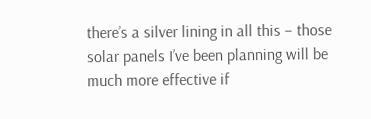there’s a silver lining in all this – those solar panels I’ve been planning will be much more effective if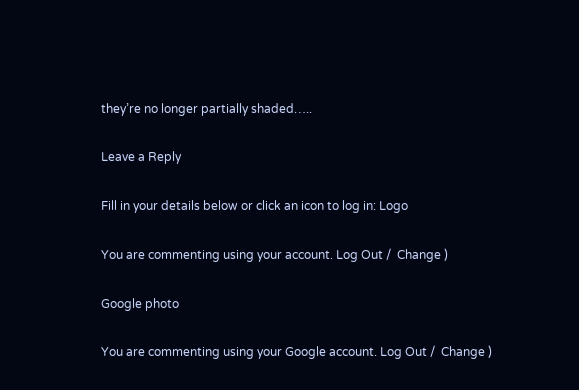they’re no longer partially shaded…..

Leave a Reply

Fill in your details below or click an icon to log in: Logo

You are commenting using your account. Log Out /  Change )

Google photo

You are commenting using your Google account. Log Out /  Change )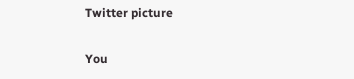Twitter picture

You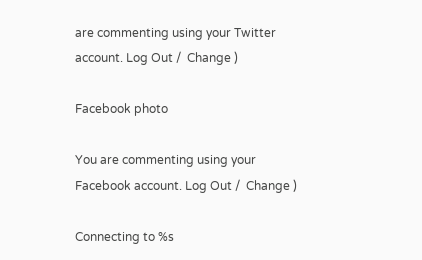are commenting using your Twitter account. Log Out /  Change )

Facebook photo

You are commenting using your Facebook account. Log Out /  Change )

Connecting to %s